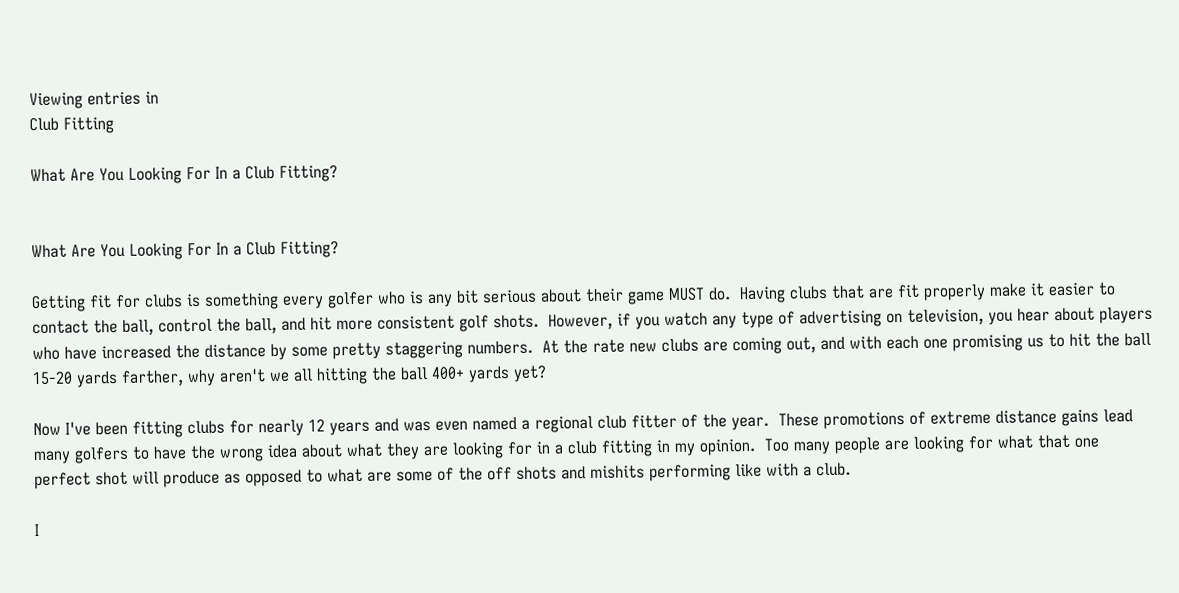Viewing entries in
Club Fitting

What Are You Looking For In a Club Fitting?


What Are You Looking For In a Club Fitting?

Getting fit for clubs is something every golfer who is any bit serious about their game MUST do.  Having clubs that are fit properly make it easier to contact the ball, control the ball, and hit more consistent golf shots.  However, if you watch any type of advertising on television, you hear about players who have increased the distance by some pretty staggering numbers.  At the rate new clubs are coming out, and with each one promising us to hit the ball 15-20 yards farther, why aren't we all hitting the ball 400+ yards yet?

Now I've been fitting clubs for nearly 12 years and was even named a regional club fitter of the year.  These promotions of extreme distance gains lead many golfers to have the wrong idea about what they are looking for in a club fitting in my opinion.  Too many people are looking for what that one perfect shot will produce as opposed to what are some of the off shots and mishits performing like with a club.

I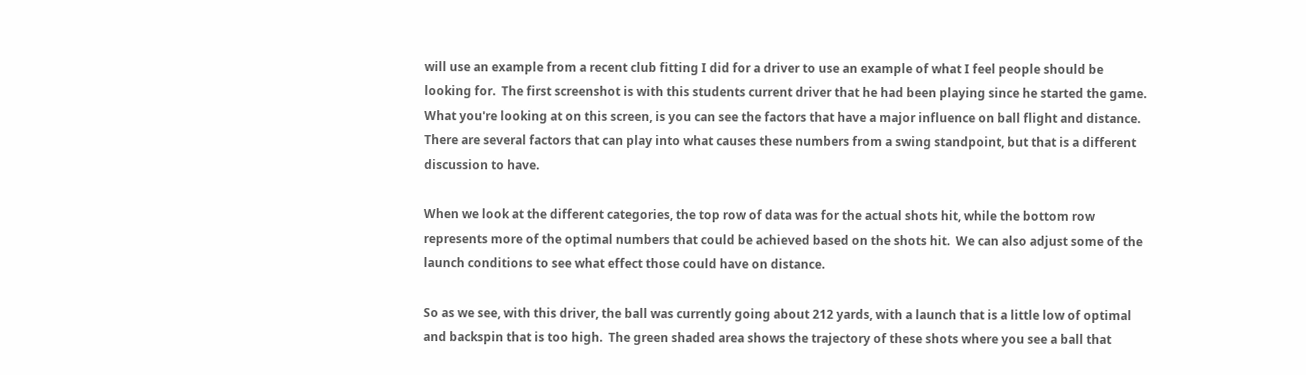will use an example from a recent club fitting I did for a driver to use an example of what I feel people should be looking for.  The first screenshot is with this students current driver that he had been playing since he started the game.  What you're looking at on this screen, is you can see the factors that have a major influence on ball flight and distance.  There are several factors that can play into what causes these numbers from a swing standpoint, but that is a different discussion to have.

When we look at the different categories, the top row of data was for the actual shots hit, while the bottom row represents more of the optimal numbers that could be achieved based on the shots hit.  We can also adjust some of the launch conditions to see what effect those could have on distance.

So as we see, with this driver, the ball was currently going about 212 yards, with a launch that is a little low of optimal and backspin that is too high.  The green shaded area shows the trajectory of these shots where you see a ball that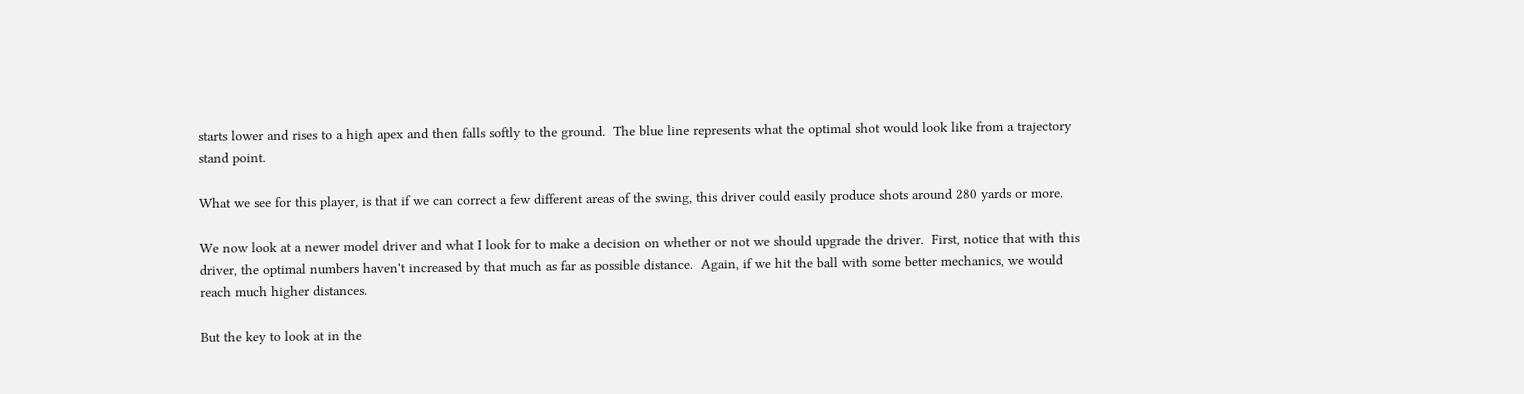starts lower and rises to a high apex and then falls softly to the ground.  The blue line represents what the optimal shot would look like from a trajectory stand point.

What we see for this player, is that if we can correct a few different areas of the swing, this driver could easily produce shots around 280 yards or more.

We now look at a newer model driver and what I look for to make a decision on whether or not we should upgrade the driver.  First, notice that with this driver, the optimal numbers haven't increased by that much as far as possible distance.  Again, if we hit the ball with some better mechanics, we would reach much higher distances.

But the key to look at in the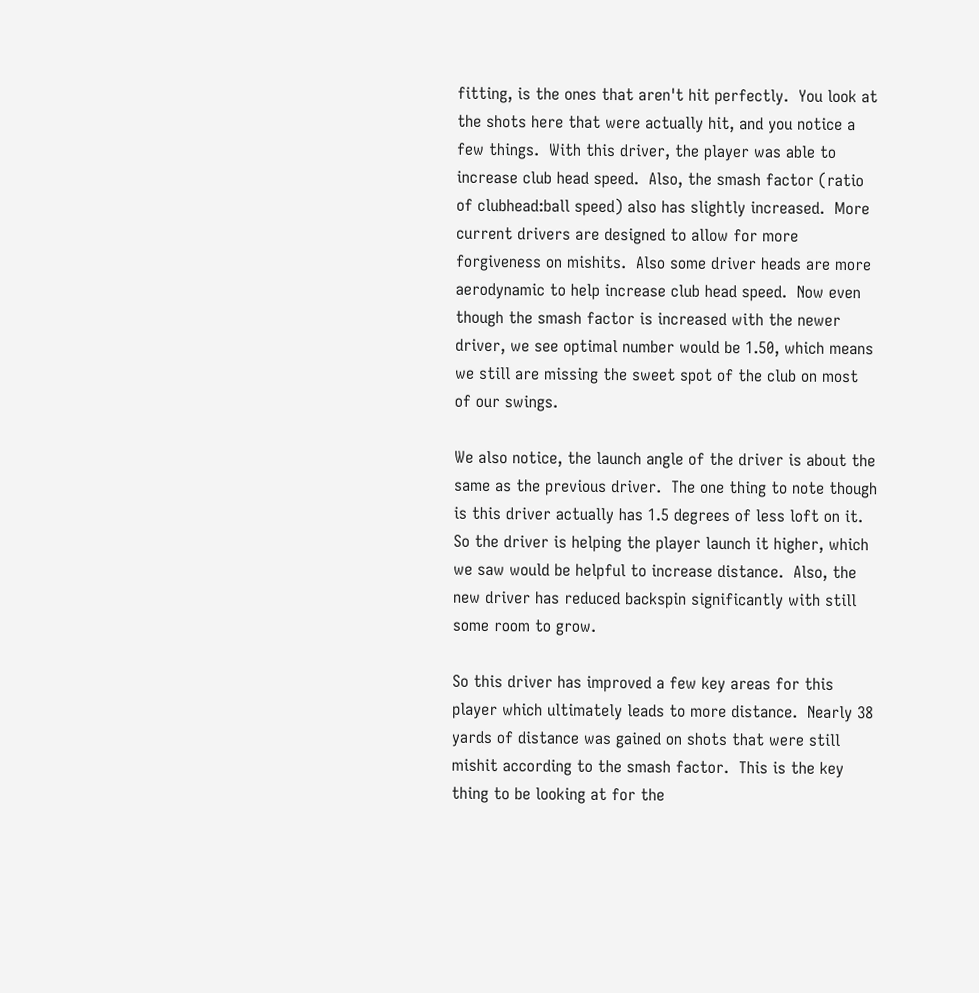fitting, is the ones that aren't hit perfectly.  You look at the shots here that were actually hit, and you notice a few things.  With this driver, the player was able to increase club head speed.  Also, the smash factor (ratio of clubhead:ball speed) also has slightly increased.  More current drivers are designed to allow for more forgiveness on mishits.  Also some driver heads are more aerodynamic to help increase club head speed.  Now even though the smash factor is increased with the newer driver, we see optimal number would be 1.50, which means we still are missing the sweet spot of the club on most of our swings.

We also notice, the launch angle of the driver is about the same as the previous driver.  The one thing to note though is this driver actually has 1.5 degrees of less loft on it.  So the driver is helping the player launch it higher, which we saw would be helpful to increase distance.  Also, the new driver has reduced backspin significantly with still some room to grow.

So this driver has improved a few key areas for this player which ultimately leads to more distance.  Nearly 38 yards of distance was gained on shots that were still mishit according to the smash factor.  This is the key thing to be looking at for the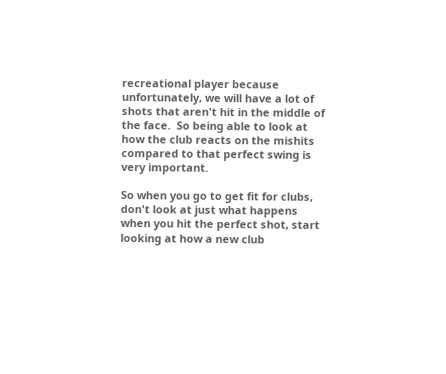recreational player because unfortunately, we will have a lot of shots that aren't hit in the middle of the face.  So being able to look at how the club reacts on the mishits compared to that perfect swing is very important.

So when you go to get fit for clubs, don't look at just what happens when you hit the perfect shot, start looking at how a new club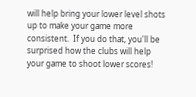will help bring your lower level shots up to make your game more consistent.  If you do that, you'll be surprised how the clubs will help your game to shoot lower scores!